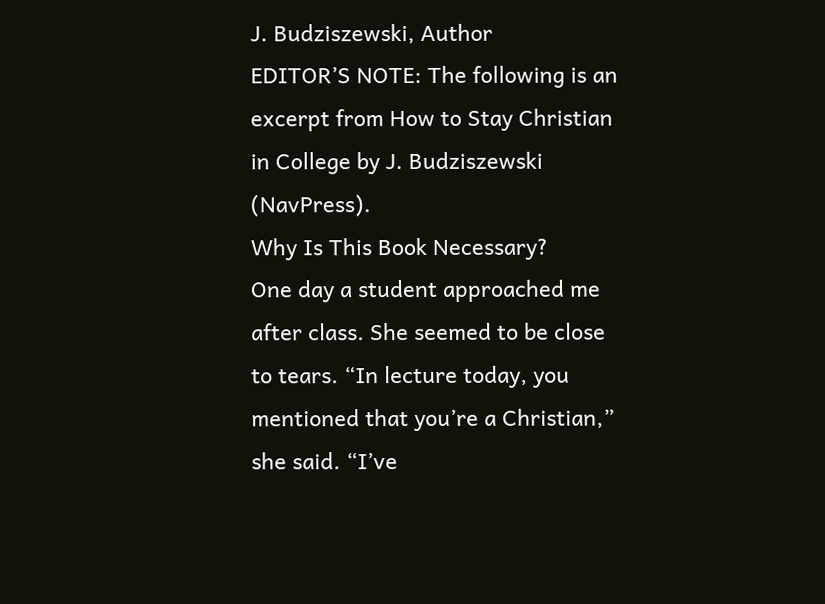J. Budziszewski, Author
EDITOR’S NOTE: The following is an excerpt from How to Stay Christian in College by J. Budziszewski (NavPress).
Why Is This Book Necessary?
One day a student approached me after class. She seemed to be close to tears. “In lecture today, you mentioned that you’re a Christian,” she said. “I’ve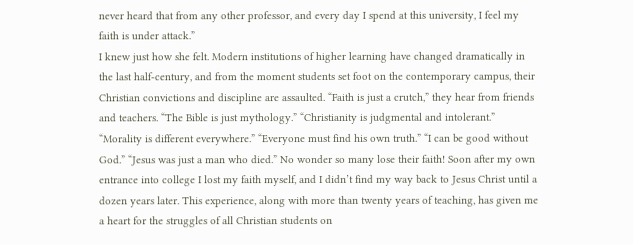never heard that from any other professor, and every day I spend at this university, I feel my faith is under attack.”
I knew just how she felt. Modern institutions of higher learning have changed dramatically in the last half-century, and from the moment students set foot on the contemporary campus, their Christian convictions and discipline are assaulted. “Faith is just a crutch,” they hear from friends and teachers. “The Bible is just mythology.” “Christianity is judgmental and intolerant.” “Morality is different everywhere.” “Everyone must find his own truth.” “I can be good without God.” “Jesus was just a man who died.” No wonder so many lose their faith! Soon after my own entrance into college I lost my faith myself, and I didn’t find my way back to Jesus Christ until a dozen years later. This experience, along with more than twenty years of teaching, has given me a heart for the struggles of all Christian students on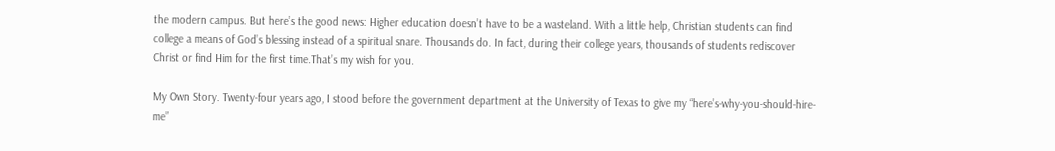the modern campus. But here’s the good news: Higher education doesn’t have to be a wasteland. With a little help, Christian students can find college a means of God’s blessing instead of a spiritual snare. Thousands do. In fact, during their college years, thousands of students rediscover Christ or find Him for the first time.That’s my wish for you.

My Own Story. Twenty-four years ago, I stood before the government department at the University of Texas to give my “here’s-why-you-should-hire-me”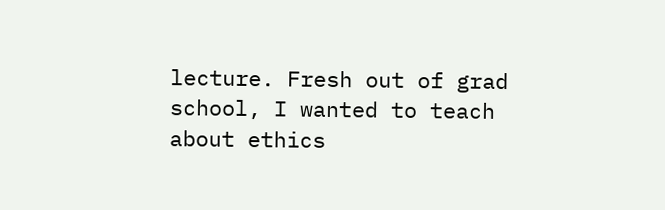lecture. Fresh out of grad school, I wanted to teach about ethics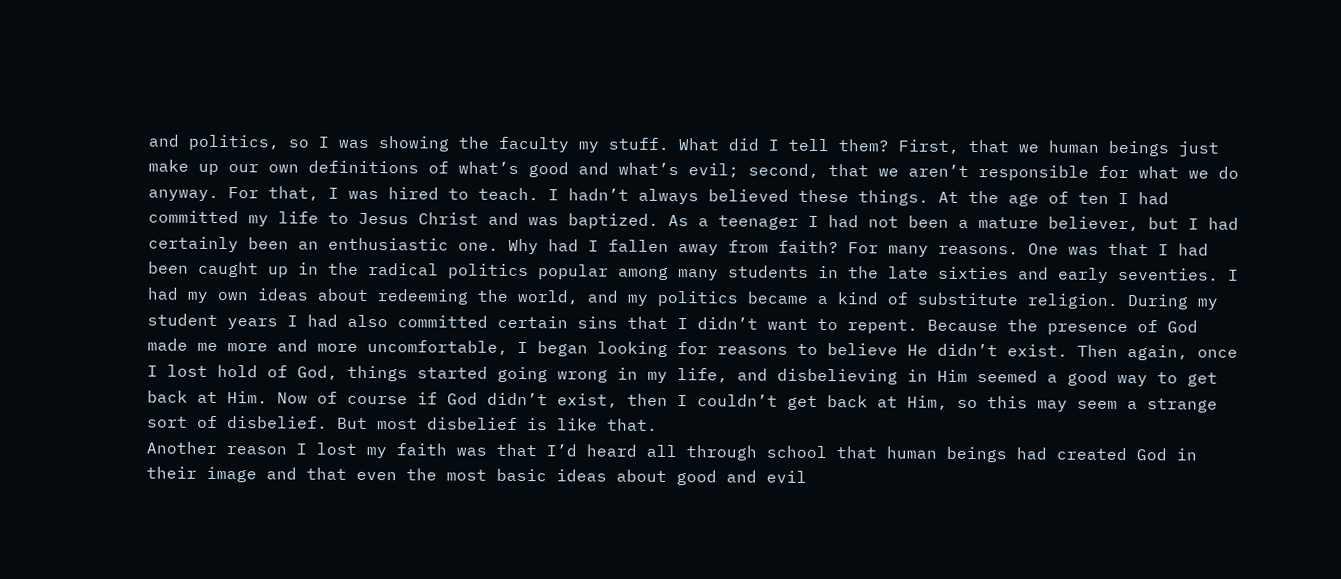and politics, so I was showing the faculty my stuff. What did I tell them? First, that we human beings just make up our own definitions of what’s good and what’s evil; second, that we aren’t responsible for what we do anyway. For that, I was hired to teach. I hadn’t always believed these things. At the age of ten I had committed my life to Jesus Christ and was baptized. As a teenager I had not been a mature believer, but I had certainly been an enthusiastic one. Why had I fallen away from faith? For many reasons. One was that I had been caught up in the radical politics popular among many students in the late sixties and early seventies. I had my own ideas about redeeming the world, and my politics became a kind of substitute religion. During my student years I had also committed certain sins that I didn’t want to repent. Because the presence of God made me more and more uncomfortable, I began looking for reasons to believe He didn’t exist. Then again, once I lost hold of God, things started going wrong in my life, and disbelieving in Him seemed a good way to get back at Him. Now of course if God didn’t exist, then I couldn’t get back at Him, so this may seem a strange sort of disbelief. But most disbelief is like that.
Another reason I lost my faith was that I’d heard all through school that human beings had created God in their image and that even the most basic ideas about good and evil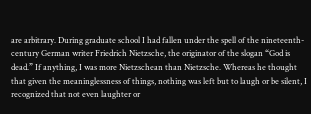are arbitrary. During graduate school I had fallen under the spell of the nineteenth-century German writer Friedrich Nietzsche, the originator of the slogan “God is dead.” If anything, I was more Nietzschean than Nietzsche. Whereas he thought that given the meaninglessness of things, nothing was left but to laugh or be silent, I recognized that not even laughter or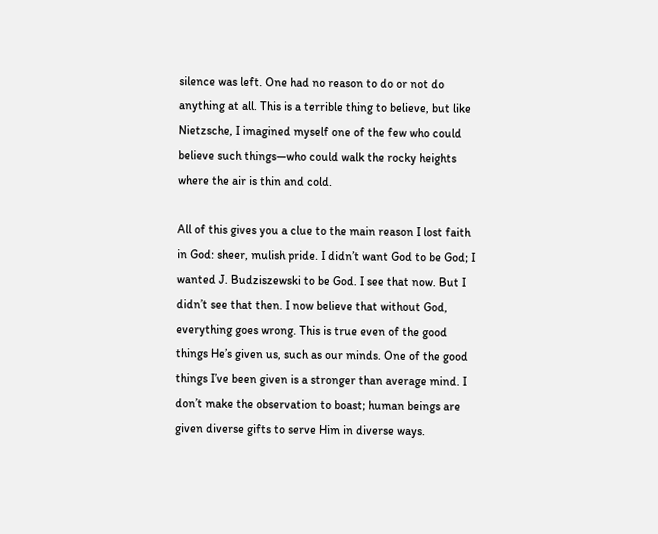silence was left. One had no reason to do or not do anything at all. This is a terrible thing to believe, but like Nietzsche, I imagined myself one of the few who could believe such things—who could walk the rocky heights where the air is thin and cold.

All of this gives you a clue to the main reason I lost faith in God: sheer, mulish pride. I didn’t want God to be God; I wanted J. Budziszewski to be God. I see that now. But I didn’t see that then. I now believe that without God, everything goes wrong. This is true even of the good things He’s given us, such as our minds. One of the good things I’ve been given is a stronger than average mind. I don’t make the observation to boast; human beings are given diverse gifts to serve Him in diverse ways.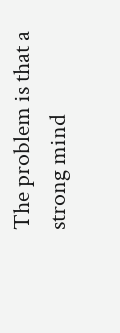The problem is that a strong mind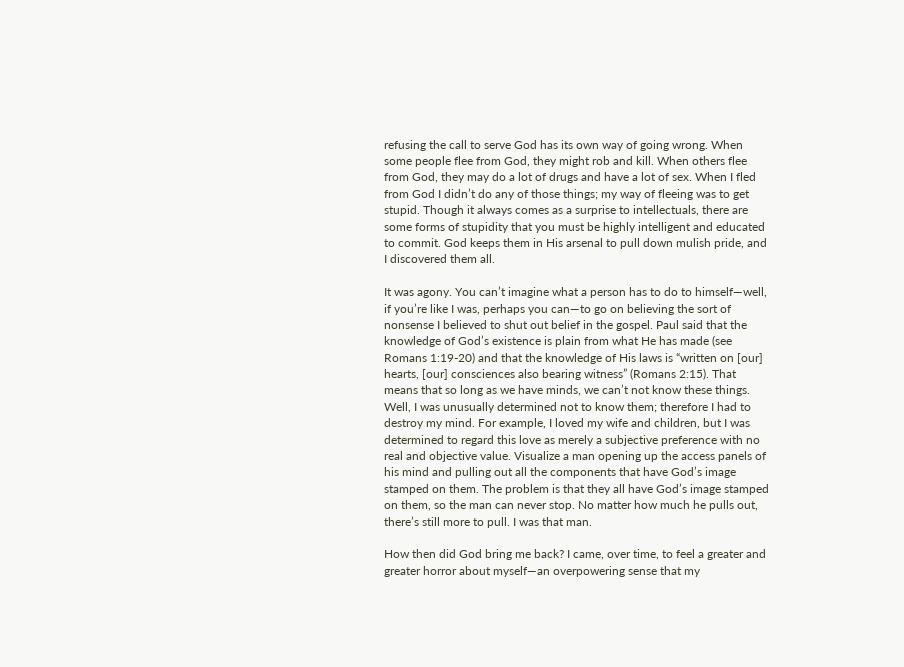refusing the call to serve God has its own way of going wrong. When some people flee from God, they might rob and kill. When others flee from God, they may do a lot of drugs and have a lot of sex. When I fled from God I didn’t do any of those things; my way of fleeing was to get stupid. Though it always comes as a surprise to intellectuals, there are some forms of stupidity that you must be highly intelligent and educated to commit. God keeps them in His arsenal to pull down mulish pride, and I discovered them all.

It was agony. You can’t imagine what a person has to do to himself—well, if you’re like I was, perhaps you can—to go on believing the sort of nonsense I believed to shut out belief in the gospel. Paul said that the knowledge of God’s existence is plain from what He has made (see Romans 1:19-20) and that the knowledge of His laws is “written on [our] hearts, [our] consciences also bearing witness” (Romans 2:15). That means that so long as we have minds, we can’t not know these things. Well, I was unusually determined not to know them; therefore I had to destroy my mind. For example, I loved my wife and children, but I was determined to regard this love as merely a subjective preference with no real and objective value. Visualize a man opening up the access panels of his mind and pulling out all the components that have God’s image stamped on them. The problem is that they all have God’s image stamped on them, so the man can never stop. No matter how much he pulls out, there’s still more to pull. I was that man.

How then did God bring me back? I came, over time, to feel a greater and greater horror about myself—an overpowering sense that my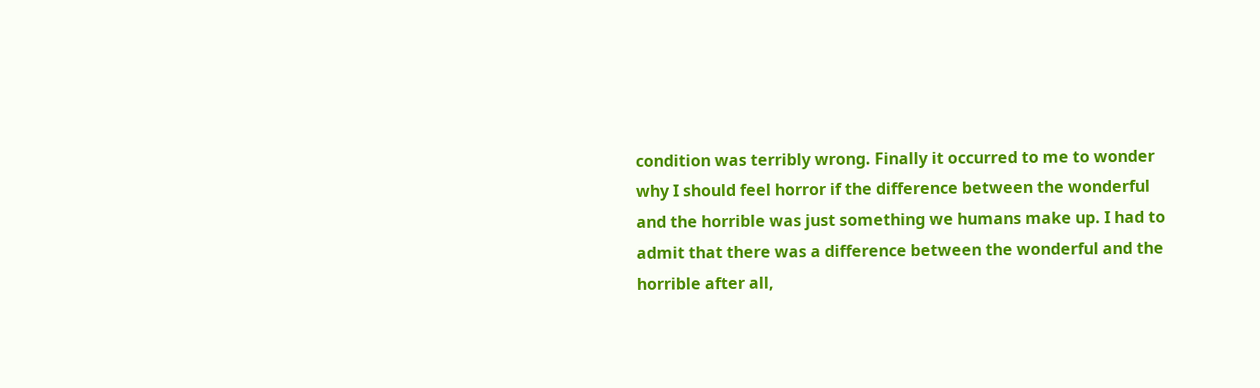condition was terribly wrong. Finally it occurred to me to wonder why I should feel horror if the difference between the wonderful and the horrible was just something we humans make up. I had to admit that there was a difference between the wonderful and the horrible after all,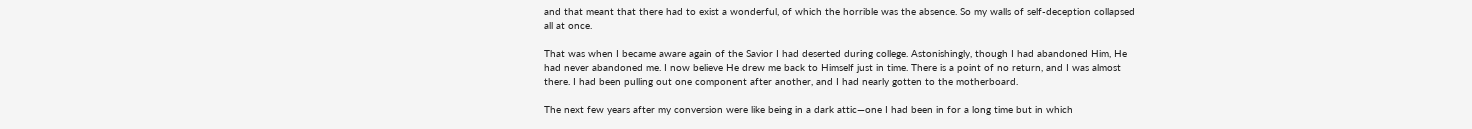and that meant that there had to exist a wonderful, of which the horrible was the absence. So my walls of self-deception collapsed all at once.

That was when I became aware again of the Savior I had deserted during college. Astonishingly, though I had abandoned Him, He had never abandoned me. I now believe He drew me back to Himself just in time. There is a point of no return, and I was almost there. I had been pulling out one component after another, and I had nearly gotten to the motherboard.

The next few years after my conversion were like being in a dark attic—one I had been in for a long time but in which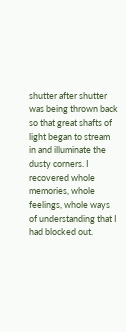shutter after shutter was being thrown back so that great shafts of light began to stream in and illuminate the dusty corners. I recovered whole memories, whole feelings, whole ways of understanding that I had blocked out.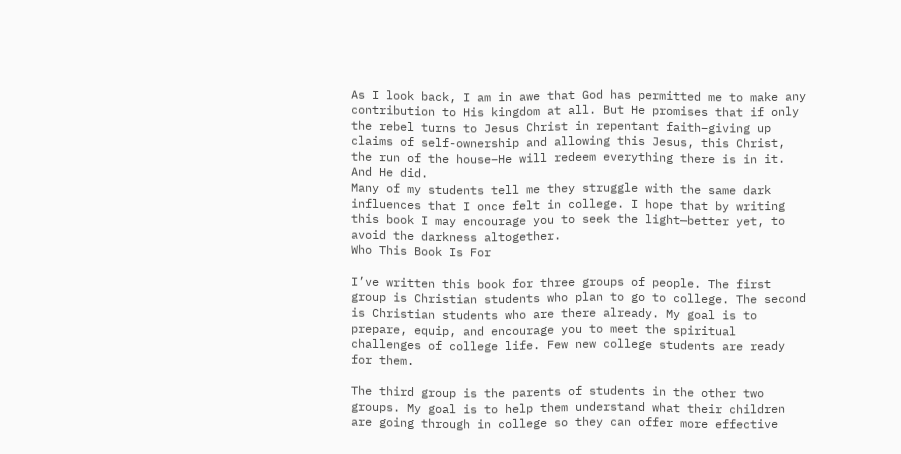As I look back, I am in awe that God has permitted me to make any contribution to His kingdom at all. But He promises that if only the rebel turns to Jesus Christ in repentant faith–giving up claims of self-ownership and allowing this Jesus, this Christ, the run of the house–He will redeem everything there is in it. And He did.
Many of my students tell me they struggle with the same dark influences that I once felt in college. I hope that by writing this book I may encourage you to seek the light—better yet, to avoid the darkness altogether.
Who This Book Is For

I’ve written this book for three groups of people. The first group is Christian students who plan to go to college. The second is Christian students who are there already. My goal is to prepare, equip, and encourage you to meet the spiritual challenges of college life. Few new college students are ready for them.

The third group is the parents of students in the other two groups. My goal is to help them understand what their children are going through in college so they can offer more effective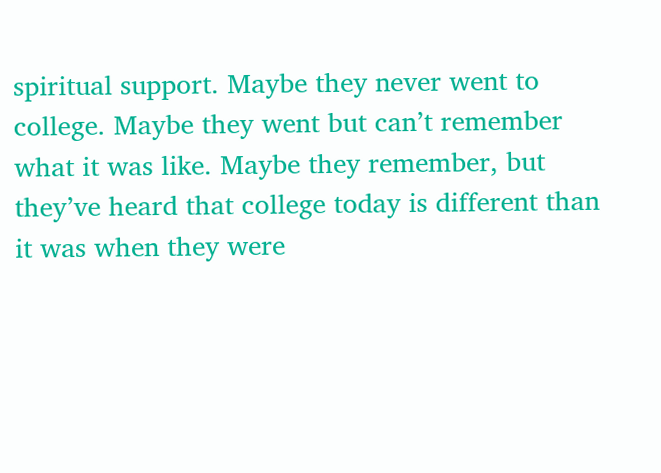spiritual support. Maybe they never went to college. Maybe they went but can’t remember what it was like. Maybe they remember, but they’ve heard that college today is different than it was when they were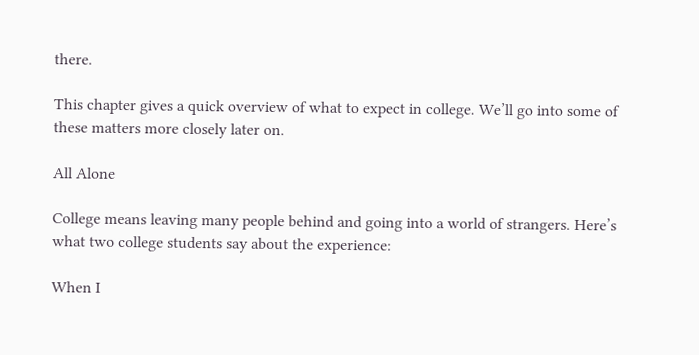there.

This chapter gives a quick overview of what to expect in college. We’ll go into some of these matters more closely later on.

All Alone

College means leaving many people behind and going into a world of strangers. Here’s what two college students say about the experience:

When I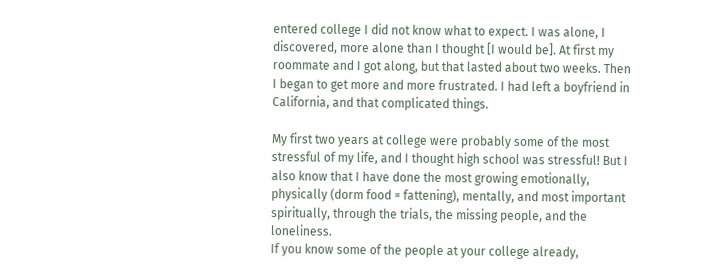entered college I did not know what to expect. I was alone, I discovered, more alone than I thought [I would be]. At first my roommate and I got along, but that lasted about two weeks. Then I began to get more and more frustrated. I had left a boyfriend in California, and that complicated things.

My first two years at college were probably some of the most stressful of my life, and I thought high school was stressful! But I also know that I have done the most growing emotionally, physically (dorm food = fattening), mentally, and most important spiritually, through the trials, the missing people, and the loneliness.
If you know some of the people at your college already,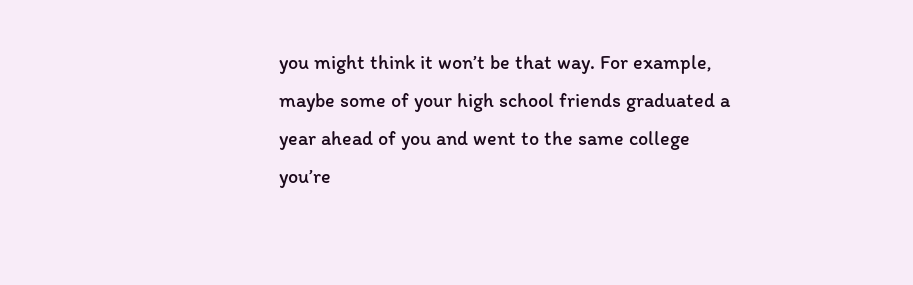you might think it won’t be that way. For example, maybe some of your high school friends graduated a year ahead of you and went to the same college you’re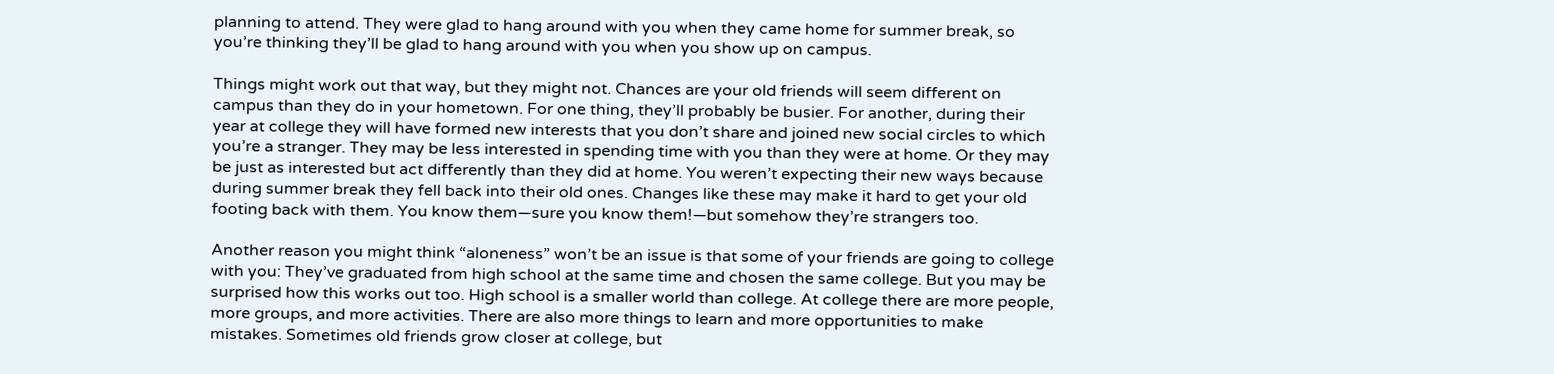planning to attend. They were glad to hang around with you when they came home for summer break, so you’re thinking they’ll be glad to hang around with you when you show up on campus.

Things might work out that way, but they might not. Chances are your old friends will seem different on campus than they do in your hometown. For one thing, they’ll probably be busier. For another, during their year at college they will have formed new interests that you don’t share and joined new social circles to which you’re a stranger. They may be less interested in spending time with you than they were at home. Or they may be just as interested but act differently than they did at home. You weren’t expecting their new ways because during summer break they fell back into their old ones. Changes like these may make it hard to get your old footing back with them. You know them—sure you know them!—but somehow they’re strangers too.

Another reason you might think “aloneness” won’t be an issue is that some of your friends are going to college with you: They’ve graduated from high school at the same time and chosen the same college. But you may be surprised how this works out too. High school is a smaller world than college. At college there are more people, more groups, and more activities. There are also more things to learn and more opportunities to make mistakes. Sometimes old friends grow closer at college, but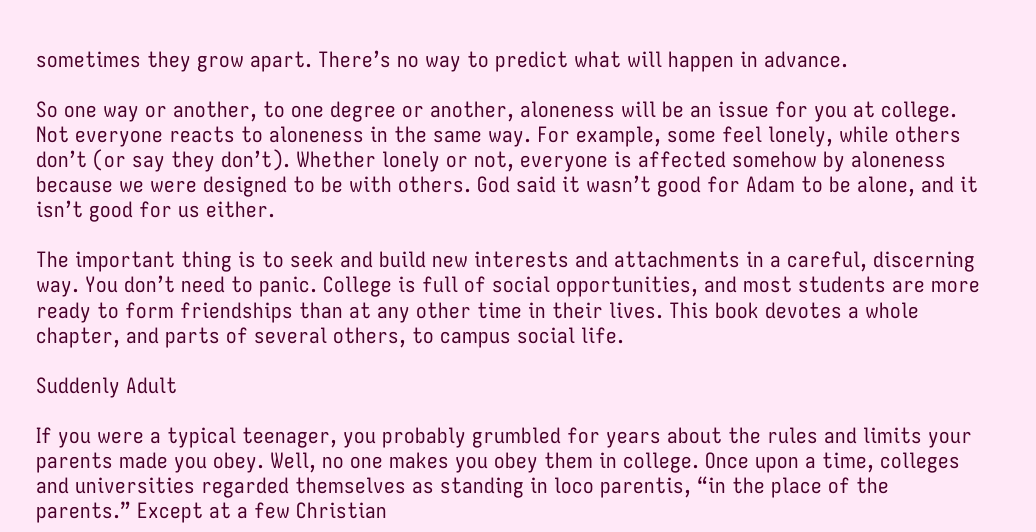sometimes they grow apart. There’s no way to predict what will happen in advance.

So one way or another, to one degree or another, aloneness will be an issue for you at college. Not everyone reacts to aloneness in the same way. For example, some feel lonely, while others don’t (or say they don’t). Whether lonely or not, everyone is affected somehow by aloneness because we were designed to be with others. God said it wasn’t good for Adam to be alone, and it isn’t good for us either.

The important thing is to seek and build new interests and attachments in a careful, discerning way. You don’t need to panic. College is full of social opportunities, and most students are more ready to form friendships than at any other time in their lives. This book devotes a whole chapter, and parts of several others, to campus social life.

Suddenly Adult

If you were a typical teenager, you probably grumbled for years about the rules and limits your parents made you obey. Well, no one makes you obey them in college. Once upon a time, colleges and universities regarded themselves as standing in loco parentis, “in the place of the parents.” Except at a few Christian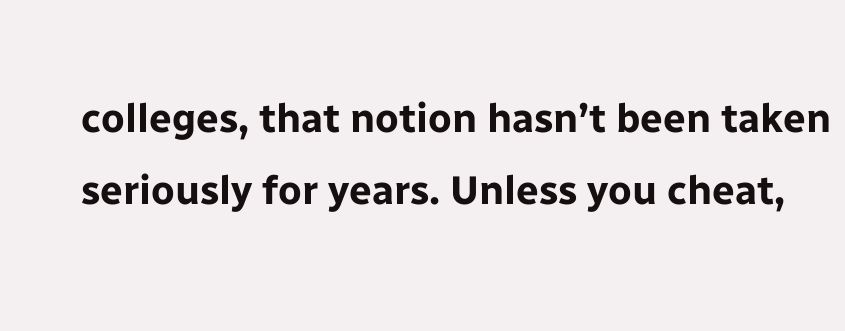colleges, that notion hasn’t been taken seriously for years. Unless you cheat,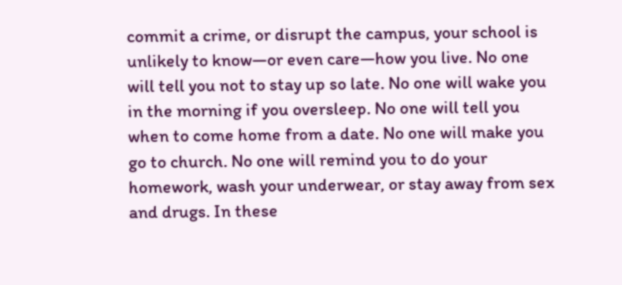commit a crime, or disrupt the campus, your school is unlikely to know—or even care—how you live. No one will tell you not to stay up so late. No one will wake you in the morning if you oversleep. No one will tell you when to come home from a date. No one will make you go to church. No one will remind you to do your homework, wash your underwear, or stay away from sex and drugs. In these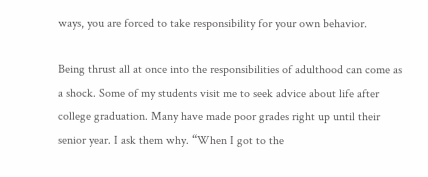ways, you are forced to take responsibility for your own behavior.

Being thrust all at once into the responsibilities of adulthood can come as a shock. Some of my students visit me to seek advice about life after college graduation. Many have made poor grades right up until their senior year. I ask them why. “When I got to the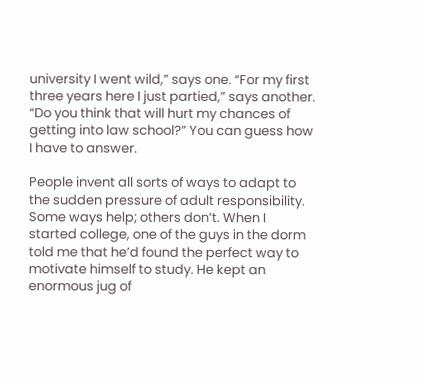university I went wild,” says one. “For my first three years here I just partied,” says another. “Do you think that will hurt my chances of getting into law school?” You can guess how I have to answer.

People invent all sorts of ways to adapt to the sudden pressure of adult responsibility. Some ways help; others don’t. When I started college, one of the guys in the dorm told me that he’d found the perfect way to motivate himself to study. He kept an enormous jug of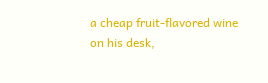a cheap fruit-flavored wine on his desk,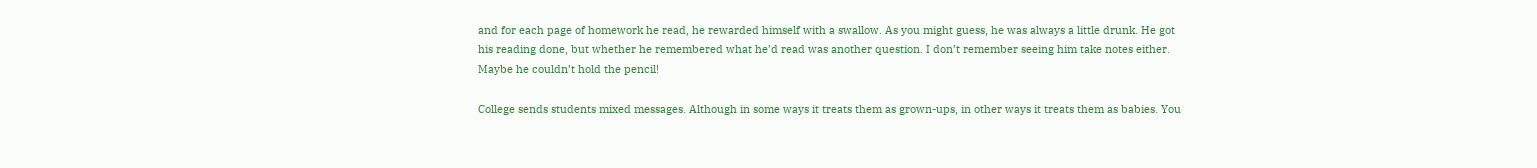and for each page of homework he read, he rewarded himself with a swallow. As you might guess, he was always a little drunk. He got his reading done, but whether he remembered what he’d read was another question. I don’t remember seeing him take notes either. Maybe he couldn’t hold the pencil!

College sends students mixed messages. Although in some ways it treats them as grown-ups, in other ways it treats them as babies. You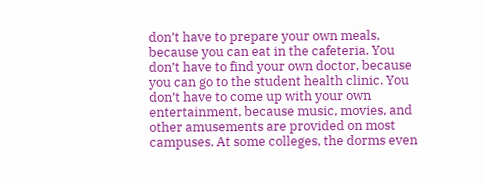don’t have to prepare your own meals, because you can eat in the cafeteria. You don’t have to find your own doctor, because you can go to the student health clinic. You don’t have to come up with your own entertainment, because music, movies, and other amusements are provided on most campuses. At some colleges, the dorms even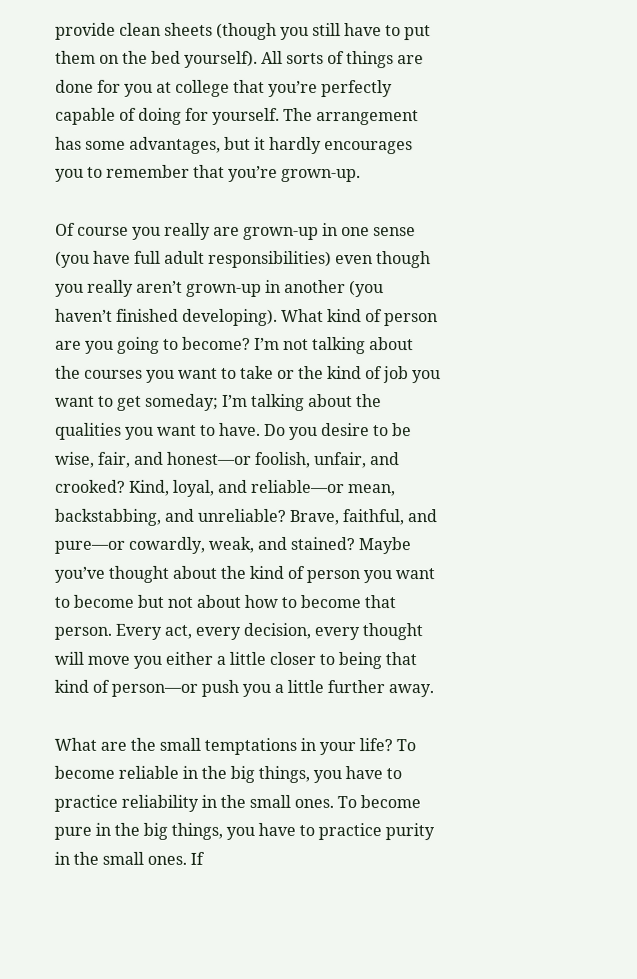provide clean sheets (though you still have to put them on the bed yourself). All sorts of things are done for you at college that you’re perfectly capable of doing for yourself. The arrangement has some advantages, but it hardly encourages you to remember that you’re grown-up.

Of course you really are grown-up in one sense (you have full adult responsibilities) even though you really aren’t grown-up in another (you haven’t finished developing). What kind of person are you going to become? I’m not talking about the courses you want to take or the kind of job you want to get someday; I’m talking about the qualities you want to have. Do you desire to be wise, fair, and honest—or foolish, unfair, and crooked? Kind, loyal, and reliable—or mean, backstabbing, and unreliable? Brave, faithful, and pure—or cowardly, weak, and stained? Maybe you’ve thought about the kind of person you want to become but not about how to become that person. Every act, every decision, every thought will move you either a little closer to being that kind of person—or push you a little further away.

What are the small temptations in your life? To become reliable in the big things, you have to practice reliability in the small ones. To become pure in the big things, you have to practice purity in the small ones. If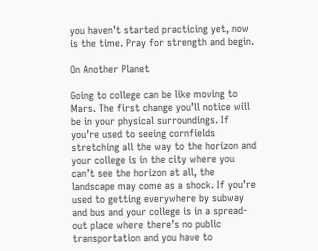you haven’t started practicing yet, now is the time. Pray for strength and begin.

On Another Planet

Going to college can be like moving to Mars. The first change you’ll notice will be in your physical surroundings. If you’re used to seeing cornfields stretching all the way to the horizon and your college is in the city where you can’t see the horizon at all, the landscape may come as a shock. If you’re used to getting everywhere by subway and bus and your college is in a spread-out place where there’s no public transportation and you have to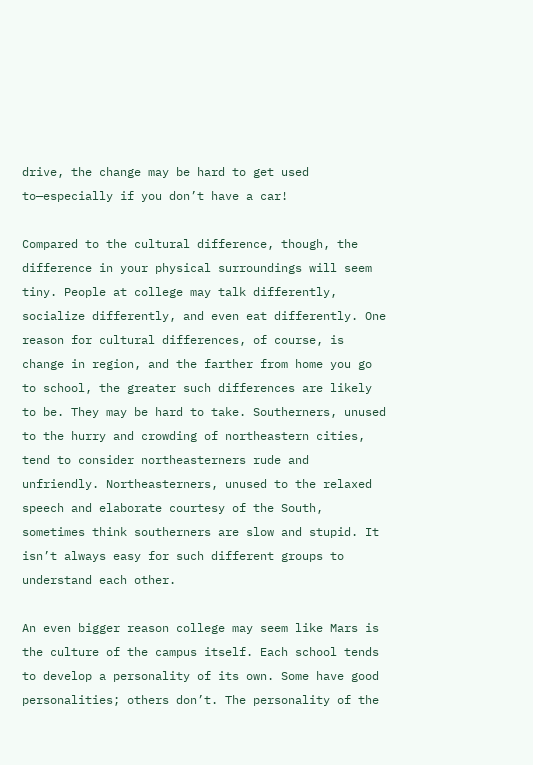drive, the change may be hard to get used to—especially if you don’t have a car!

Compared to the cultural difference, though, the difference in your physical surroundings will seem tiny. People at college may talk differently, socialize differently, and even eat differently. One reason for cultural differences, of course, is change in region, and the farther from home you go to school, the greater such differences are likely to be. They may be hard to take. Southerners, unused to the hurry and crowding of northeastern cities, tend to consider northeasterners rude and unfriendly. Northeasterners, unused to the relaxed speech and elaborate courtesy of the South, sometimes think southerners are slow and stupid. It isn’t always easy for such different groups to understand each other.

An even bigger reason college may seem like Mars is the culture of the campus itself. Each school tends to develop a personality of its own. Some have good personalities; others don’t. The personality of the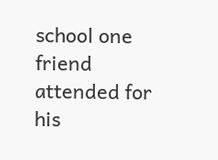school one friend attended for his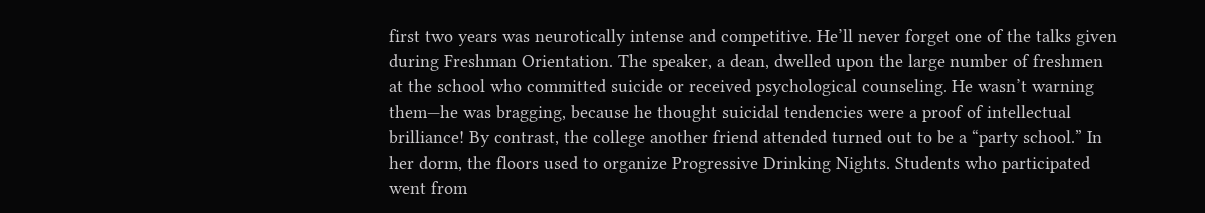first two years was neurotically intense and competitive. He’ll never forget one of the talks given during Freshman Orientation. The speaker, a dean, dwelled upon the large number of freshmen at the school who committed suicide or received psychological counseling. He wasn’t warning them—he was bragging, because he thought suicidal tendencies were a proof of intellectual brilliance! By contrast, the college another friend attended turned out to be a “party school.” In her dorm, the floors used to organize Progressive Drinking Nights. Students who participated went from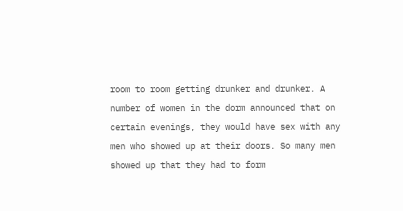room to room getting drunker and drunker. A number of women in the dorm announced that on certain evenings, they would have sex with any men who showed up at their doors. So many men showed up that they had to form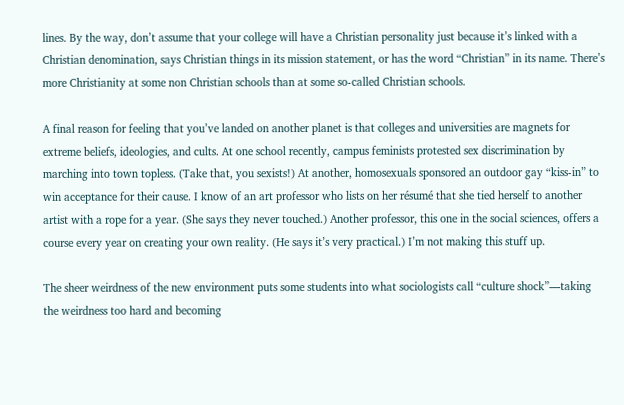lines. By the way, don’t assume that your college will have a Christian personality just because it’s linked with a Christian denomination, says Christian things in its mission statement, or has the word “Christian” in its name. There’s more Christianity at some non Christian schools than at some so-called Christian schools.

A final reason for feeling that you’ve landed on another planet is that colleges and universities are magnets for extreme beliefs, ideologies, and cults. At one school recently, campus feminists protested sex discrimination by marching into town topless. (Take that, you sexists!) At another, homosexuals sponsored an outdoor gay “kiss-in” to win acceptance for their cause. I know of an art professor who lists on her résumé that she tied herself to another artist with a rope for a year. (She says they never touched.) Another professor, this one in the social sciences, offers a course every year on creating your own reality. (He says it’s very practical.) I’m not making this stuff up.

The sheer weirdness of the new environment puts some students into what sociologists call “culture shock”—taking the weirdness too hard and becoming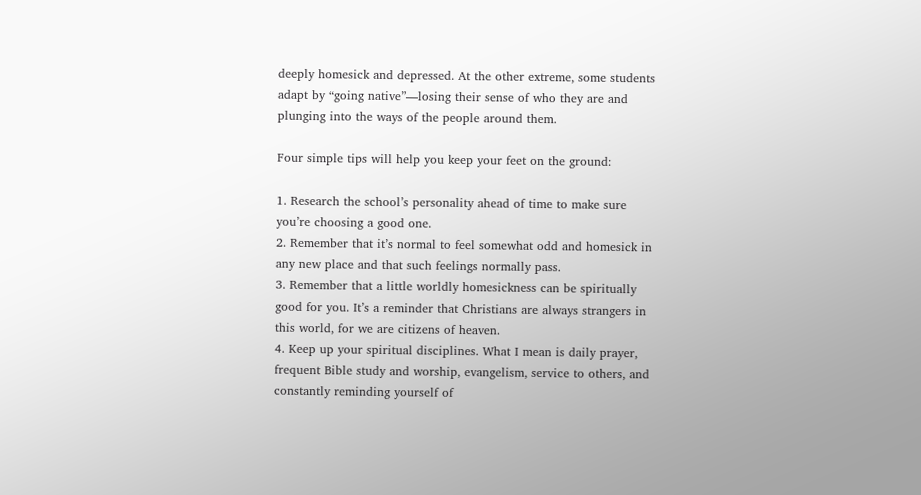deeply homesick and depressed. At the other extreme, some students adapt by “going native”—losing their sense of who they are and plunging into the ways of the people around them.

Four simple tips will help you keep your feet on the ground:

1. Research the school’s personality ahead of time to make sure you’re choosing a good one.
2. Remember that it’s normal to feel somewhat odd and homesick in any new place and that such feelings normally pass.
3. Remember that a little worldly homesickness can be spiritually good for you. It’s a reminder that Christians are always strangers in this world, for we are citizens of heaven.
4. Keep up your spiritual disciplines. What I mean is daily prayer, frequent Bible study and worship, evangelism, service to others, and constantly reminding yourself of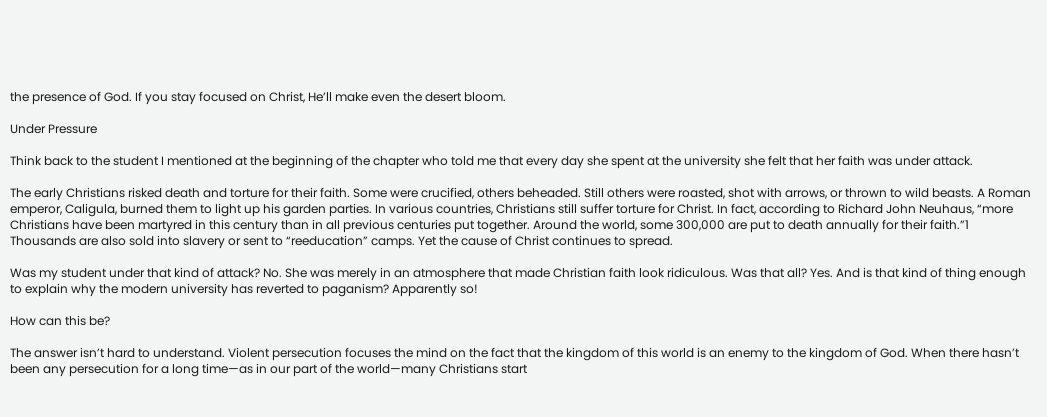the presence of God. If you stay focused on Christ, He’ll make even the desert bloom.

Under Pressure

Think back to the student I mentioned at the beginning of the chapter who told me that every day she spent at the university she felt that her faith was under attack.

The early Christians risked death and torture for their faith. Some were crucified, others beheaded. Still others were roasted, shot with arrows, or thrown to wild beasts. A Roman emperor, Caligula, burned them to light up his garden parties. In various countries, Christians still suffer torture for Christ. In fact, according to Richard John Neuhaus, “more Christians have been martyred in this century than in all previous centuries put together. Around the world, some 300,000 are put to death annually for their faith.”1 Thousands are also sold into slavery or sent to “reeducation” camps. Yet the cause of Christ continues to spread.

Was my student under that kind of attack? No. She was merely in an atmosphere that made Christian faith look ridiculous. Was that all? Yes. And is that kind of thing enough to explain why the modern university has reverted to paganism? Apparently so!

How can this be?

The answer isn’t hard to understand. Violent persecution focuses the mind on the fact that the kingdom of this world is an enemy to the kingdom of God. When there hasn’t been any persecution for a long time—as in our part of the world—many Christians start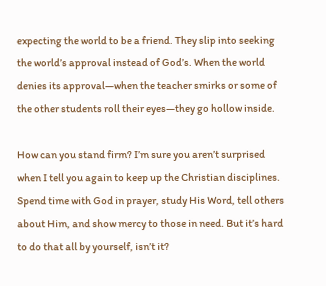expecting the world to be a friend. They slip into seeking the world’s approval instead of God’s. When the world denies its approval—when the teacher smirks or some of the other students roll their eyes—they go hollow inside.

How can you stand firm? I’m sure you aren’t surprised when I tell you again to keep up the Christian disciplines. Spend time with God in prayer, study His Word, tell others about Him, and show mercy to those in need. But it’s hard to do that all by yourself, isn’t it?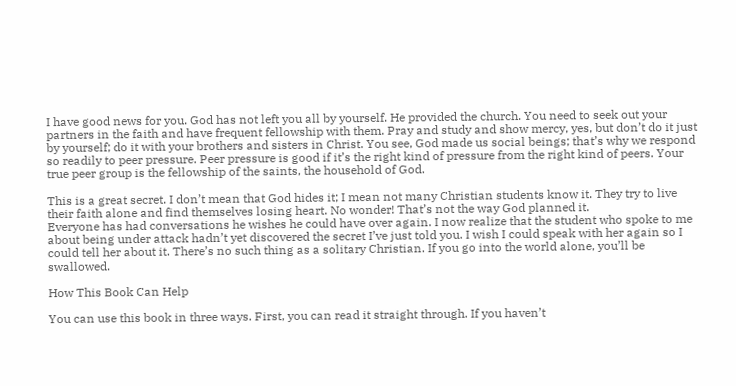I have good news for you. God has not left you all by yourself. He provided the church. You need to seek out your partners in the faith and have frequent fellowship with them. Pray and study and show mercy, yes, but don’t do it just by yourself; do it with your brothers and sisters in Christ. You see, God made us social beings; that’s why we respond so readily to peer pressure. Peer pressure is good if it’s the right kind of pressure from the right kind of peers. Your true peer group is the fellowship of the saints, the household of God.

This is a great secret. I don’t mean that God hides it; I mean not many Christian students know it. They try to live their faith alone and find themselves losing heart. No wonder! That’s not the way God planned it.
Everyone has had conversations he wishes he could have over again. I now realize that the student who spoke to me about being under attack hadn’t yet discovered the secret I’ve just told you. I wish I could speak with her again so I could tell her about it. There’s no such thing as a solitary Christian. If you go into the world alone, you’ll be swallowed.

How This Book Can Help

You can use this book in three ways. First, you can read it straight through. If you haven’t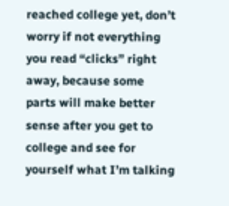reached college yet, don’t worry if not everything you read “clicks” right away, because some parts will make better sense after you get to college and see for yourself what I’m talking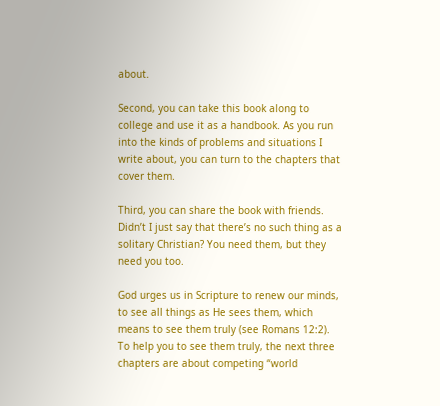about.

Second, you can take this book along to college and use it as a handbook. As you run into the kinds of problems and situations I write about, you can turn to the chapters that cover them.

Third, you can share the book with friends. Didn’t I just say that there’s no such thing as a solitary Christian? You need them, but they need you too.

God urges us in Scripture to renew our minds, to see all things as He sees them, which means to see them truly (see Romans 12:2). To help you to see them truly, the next three chapters are about competing “world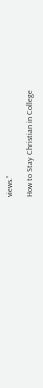views.”

How to Stay Christian in College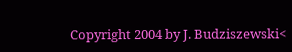Copyright 2004 by J. Budziszewski<